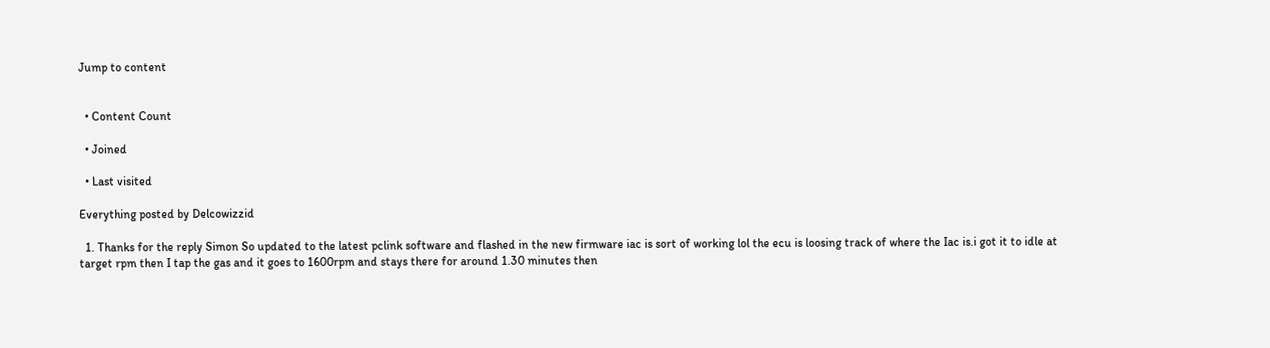Jump to content


  • Content Count

  • Joined

  • Last visited

Everything posted by Delcowizzid

  1. Thanks for the reply Simon So updated to the latest pclink software and flashed in the new firmware iac is sort of working lol the ecu is loosing track of where the Iac is.i got it to idle at target rpm then I tap the gas and it goes to 1600rpm and stays there for around 1.30 minutes then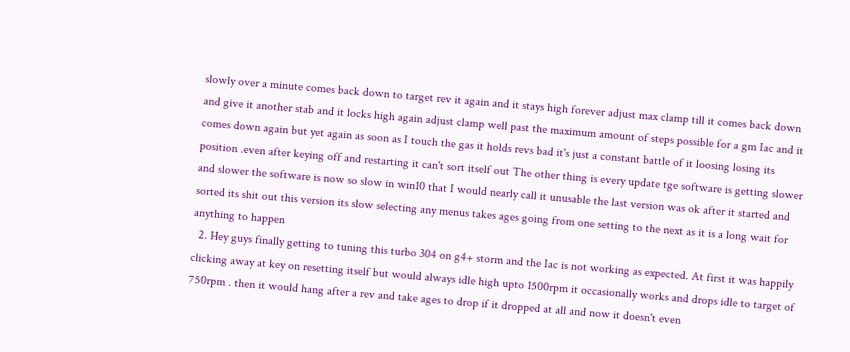slowly over a minute comes back down to target rev it again and it stays high forever adjust max clamp till it comes back down and give it another stab and it locks high again adjust clamp well past the maximum amount of steps possible for a gm Iac and it comes down again but yet again as soon as I touch the gas it holds revs bad it's just a constant battle of it loosing losing its position .even after keying off and restarting it can't sort itself out The other thing is every update tge software is getting slower and slower the software is now so slow in win10 that I would nearly call it unusable the last version was ok after it started and sorted its shit out this version its slow selecting any menus takes ages going from one setting to the next as it is a long wait for anything to happen
  2. Hey guys finally getting to tuning this turbo 304 on g4+ storm and the Iac is not working as expected. At first it was happily clicking away at key on resetting itself but would always idle high upto 1500rpm it occasionally works and drops idle to target of 750rpm . then it would hang after a rev and take ages to drop if it dropped at all and now it doesn't even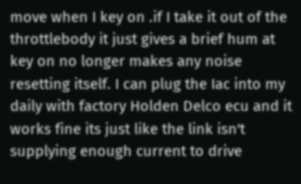move when I key on .if I take it out of the throttlebody it just gives a brief hum at key on no longer makes any noise resetting itself. I can plug the Iac into my daily with factory Holden Delco ecu and it works fine its just like the link isn't supplying enough current to drive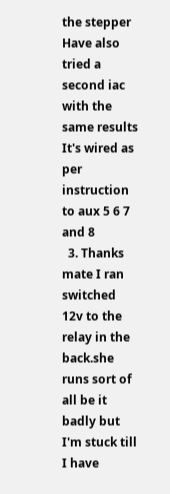the stepper Have also tried a second iac with the same results It's wired as per instruction to aux 5 6 7 and 8
  3. Thanks mate I ran switched 12v to the relay in the back.she runs sort of all be it badly but I'm stuck till I have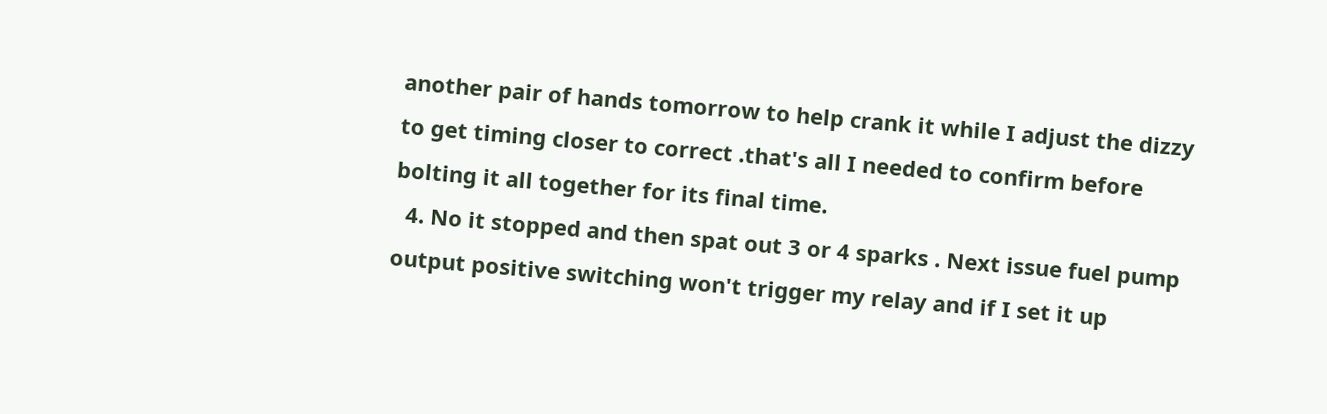another pair of hands tomorrow to help crank it while I adjust the dizzy to get timing closer to correct .that's all I needed to confirm before bolting it all together for its final time.
  4. No it stopped and then spat out 3 or 4 sparks . Next issue fuel pump output positive switching won't trigger my relay and if I set it up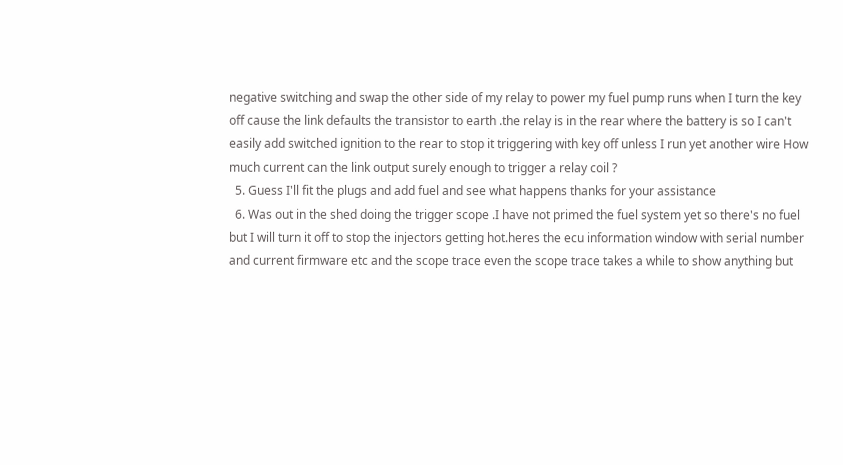negative switching and swap the other side of my relay to power my fuel pump runs when I turn the key off cause the link defaults the transistor to earth .the relay is in the rear where the battery is so I can't easily add switched ignition to the rear to stop it triggering with key off unless I run yet another wire How much current can the link output surely enough to trigger a relay coil ?
  5. Guess I'll fit the plugs and add fuel and see what happens thanks for your assistance
  6. Was out in the shed doing the trigger scope .I have not primed the fuel system yet so there's no fuel but I will turn it off to stop the injectors getting hot.heres the ecu information window with serial number and current firmware etc and the scope trace even the scope trace takes a while to show anything but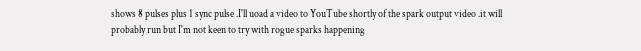shows 8 pulses plus 1 sync pulse .I'll uoad a video to YouTube shortly of the spark output video .it will probably run but I'm not keen to try with rogue sparks happening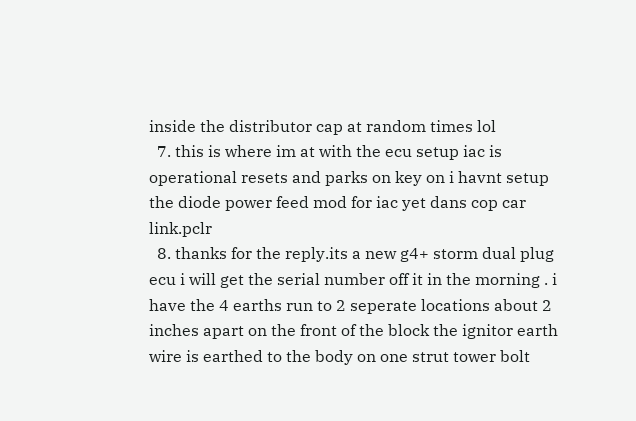inside the distributor cap at random times lol
  7. this is where im at with the ecu setup iac is operational resets and parks on key on i havnt setup the diode power feed mod for iac yet dans cop car link.pclr
  8. thanks for the reply.its a new g4+ storm dual plug ecu i will get the serial number off it in the morning . i have the 4 earths run to 2 seperate locations about 2 inches apart on the front of the block the ignitor earth wire is earthed to the body on one strut tower bolt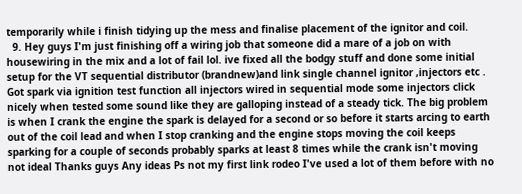temporarily while i finish tidying up the mess and finalise placement of the ignitor and coil.
  9. Hey guys I'm just finishing off a wiring job that someone did a mare of a job on with housewiring in the mix and a lot of fail lol. ive fixed all the bodgy stuff and done some initial setup for the VT sequential distributor (brandnew)and link single channel ignitor ,injectors etc . Got spark via ignition test function all injectors wired in sequential mode some injectors click nicely when tested some sound like they are galloping instead of a steady tick. The big problem is when I crank the engine the spark is delayed for a second or so before it starts arcing to earth out of the coil lead and when I stop cranking and the engine stops moving the coil keeps sparking for a couple of seconds probably sparks at least 8 times while the crank isn't moving not ideal Thanks guys Any ideas Ps not my first link rodeo I've used a lot of them before with no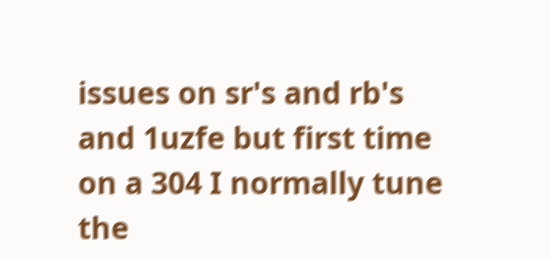issues on sr's and rb's and 1uzfe but first time on a 304 I normally tune the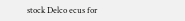stock Delco ecus for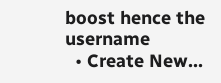boost hence the username
  • Create New...